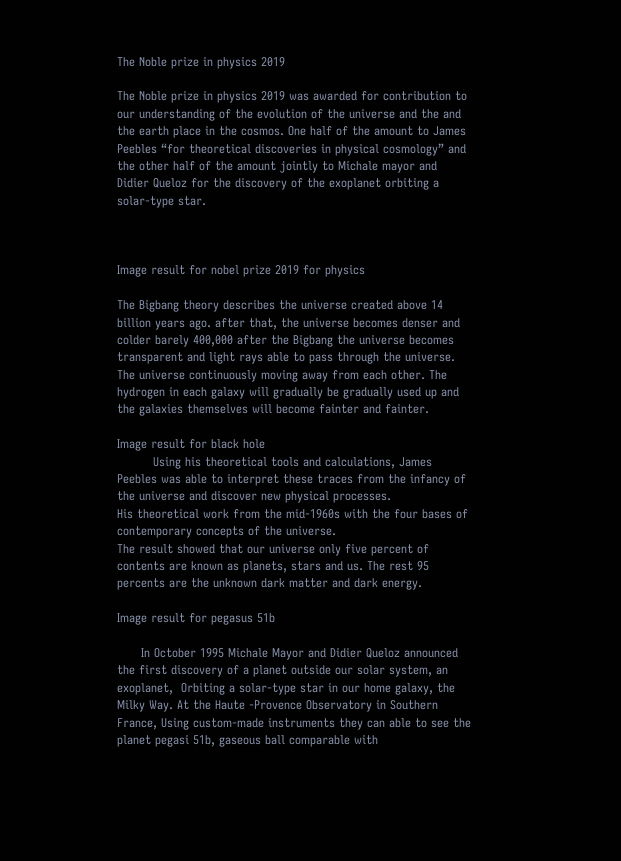The Noble prize in physics 2019

The Noble prize in physics 2019 was awarded for contribution to our understanding of the evolution of the universe and the and the earth place in the cosmos. One half of the amount to James Peebles “for theoretical discoveries in physical cosmology” and the other half of the amount jointly to Michale mayor and Didier Queloz for the discovery of the exoplanet orbiting a solar-type star.



Image result for nobel prize 2019 for physics

The Bigbang theory describes the universe created above 14 billion years ago. after that, the universe becomes denser and colder barely 400,000 after the Bigbang the universe becomes transparent and light rays able to pass through the universe. The universe continuously moving away from each other. The hydrogen in each galaxy will gradually be gradually used up and the galaxies themselves will become fainter and fainter.

Image result for black hole
         Using his theoretical tools and calculations, James Peebles was able to interpret these traces from the infancy of the universe and discover new physical processes.
His theoretical work from the mid-1960s with the four bases of contemporary concepts of the universe.
The result showed that our universe only five percent of contents are known as planets, stars and us. The rest 95 percents are the unknown dark matter and dark energy.

Image result for pegasus 51b

      In October 1995 Michale Mayor and Didier Queloz announced the first discovery of a planet outside our solar system, an exoplanet,  Orbiting a solar-type star in our home galaxy, the Milky Way. At the Haute -Provence Observatory in Southern France, Using custom-made instruments they can able to see the planet pegasi 51b, gaseous ball comparable with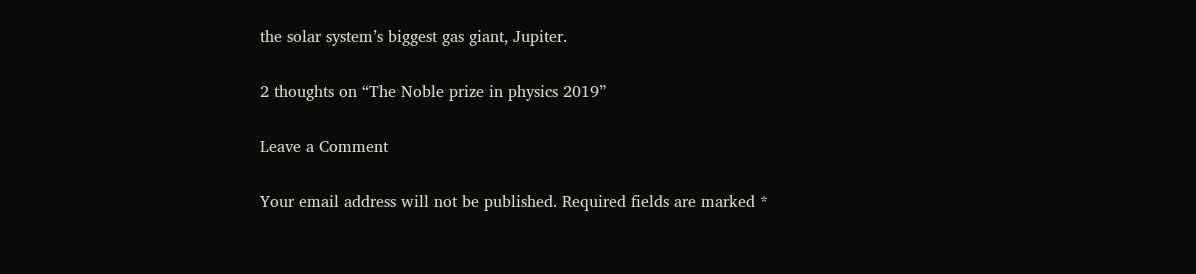the solar system’s biggest gas giant, Jupiter.

2 thoughts on “The Noble prize in physics 2019”

Leave a Comment

Your email address will not be published. Required fields are marked *